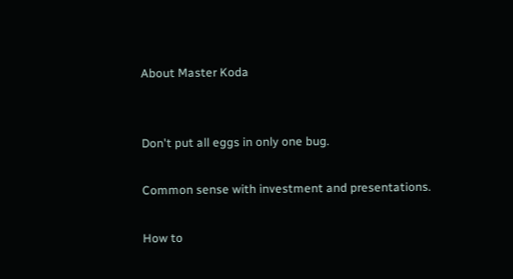About Master Koda


Don't put all eggs in only one bug.

Common sense with investment and presentations.

How to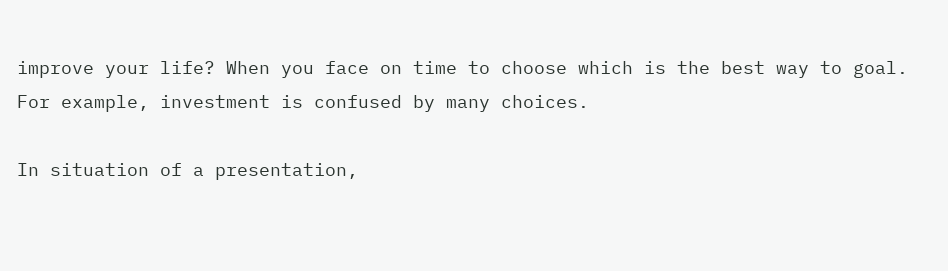improve your life? When you face on time to choose which is the best way to goal. For example, investment is confused by many choices.

In situation of a presentation,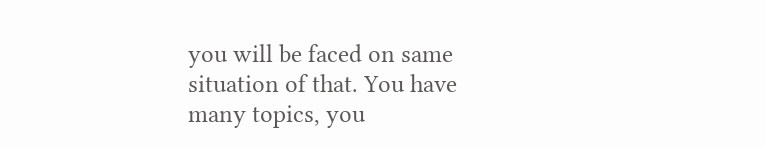you will be faced on same situation of that. You have many topics, you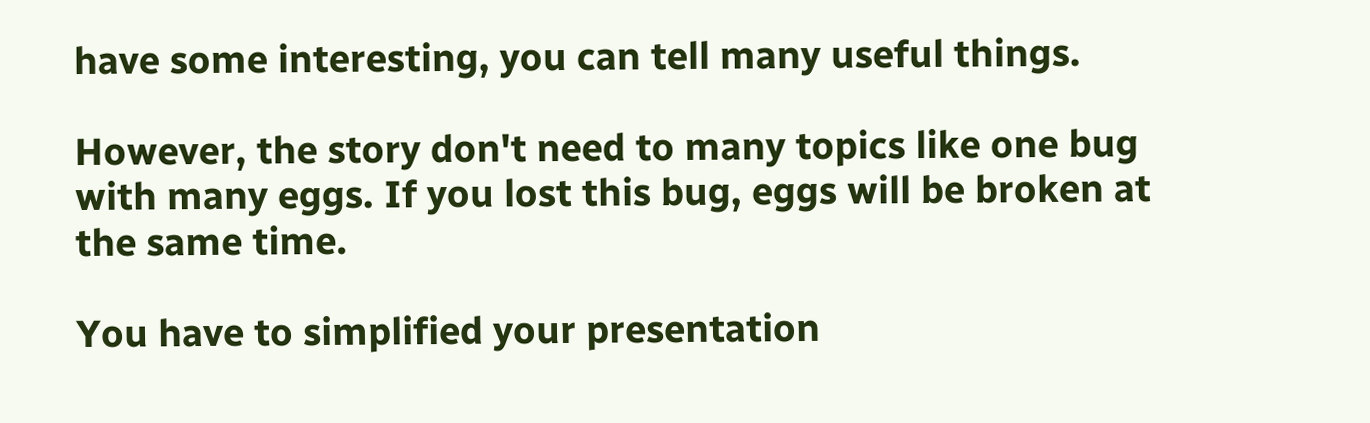have some interesting, you can tell many useful things.

However, the story don't need to many topics like one bug with many eggs. If you lost this bug, eggs will be broken at the same time.

You have to simplified your presentation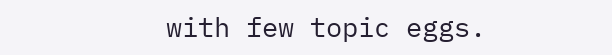with few topic eggs.